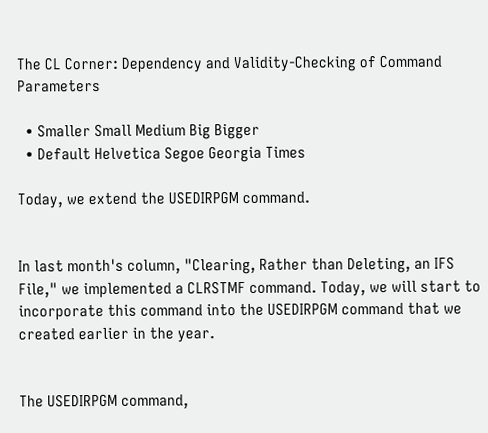The CL Corner: Dependency and Validity-Checking of Command Parameters

  • Smaller Small Medium Big Bigger
  • Default Helvetica Segoe Georgia Times

Today, we extend the USEDIRPGM command.


In last month's column, "Clearing, Rather than Deleting, an IFS File," we implemented a CLRSTMF command. Today, we will start to incorporate this command into the USEDIRPGM command that we created earlier in the year.


The USEDIRPGM command,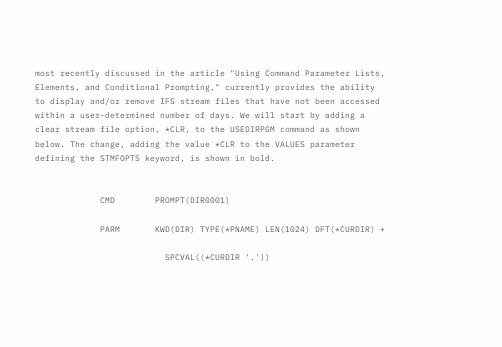most recently discussed in the article "Using Command Parameter Lists, Elements, and Conditional Prompting," currently provides the ability to display and/or remove IFS stream files that have not been accessed within a user-determined number of days. We will start by adding a clear stream file option, *CLR, to the USEDIRPGM command as shown below. The change, adding the value *CLR to the VALUES parameter defining the STMFOPTS keyword, is shown in bold.


             CMD        PROMPT(DIR0001)

             PARM       KWD(DIR) TYPE(*PNAME) LEN(1024) DFT(*CURDIR) +

                          SPCVAL((*CURDIR '.'))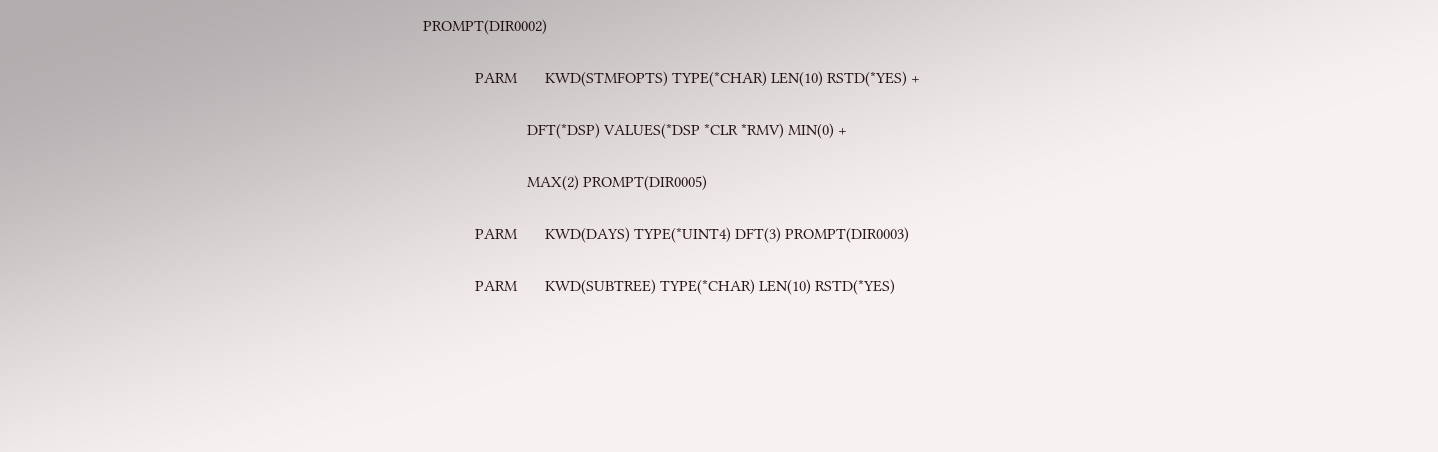PROMPT(DIR0002)

             PARM       KWD(STMFOPTS) TYPE(*CHAR) LEN(10) RSTD(*YES) +

                          DFT(*DSP) VALUES(*DSP *CLR *RMV) MIN(0) +

                          MAX(2) PROMPT(DIR0005)

             PARM       KWD(DAYS) TYPE(*UINT4) DFT(3) PROMPT(DIR0003)

             PARM       KWD(SUBTREE) TYPE(*CHAR) LEN(10) RSTD(*YES)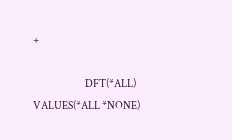+

                          DFT(*ALL) VALUES(*ALL *NONE)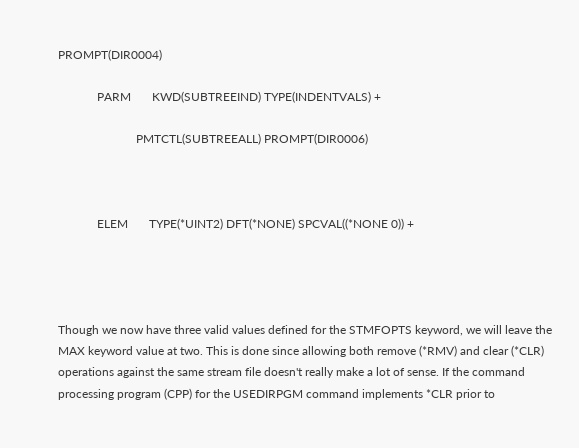PROMPT(DIR0004)

             PARM       KWD(SUBTREEIND) TYPE(INDENTVALS) +

                          PMTCTL(SUBTREEALL) PROMPT(DIR0006)



             ELEM       TYPE(*UINT2) DFT(*NONE) SPCVAL((*NONE 0)) +




Though we now have three valid values defined for the STMFOPTS keyword, we will leave the MAX keyword value at two. This is done since allowing both remove (*RMV) and clear (*CLR) operations against the same stream file doesn't really make a lot of sense. If the command processing program (CPP) for the USEDIRPGM command implements *CLR prior to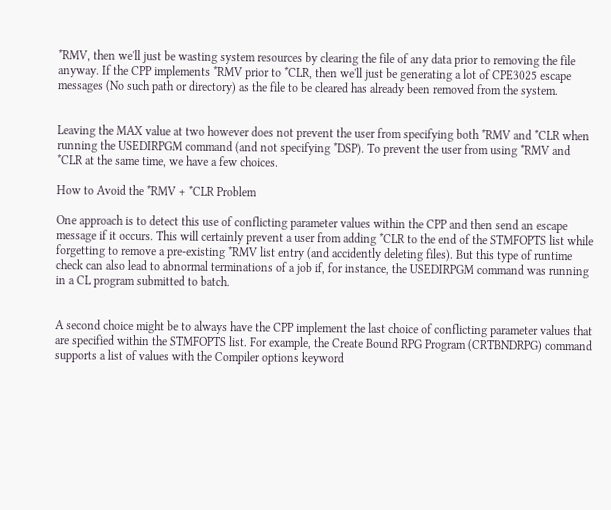*RMV, then we'll just be wasting system resources by clearing the file of any data prior to removing the file anyway. If the CPP implements *RMV prior to *CLR, then we'll just be generating a lot of CPE3025 escape messages (No such path or directory) as the file to be cleared has already been removed from the system.


Leaving the MAX value at two however does not prevent the user from specifying both *RMV and *CLR when running the USEDIRPGM command (and not specifying *DSP). To prevent the user from using *RMV and *CLR at the same time, we have a few choices.

How to Avoid the *RMV + *CLR Problem

One approach is to detect this use of conflicting parameter values within the CPP and then send an escape message if it occurs. This will certainly prevent a user from adding *CLR to the end of the STMFOPTS list while forgetting to remove a pre-existing *RMV list entry (and accidently deleting files). But this type of runtime check can also lead to abnormal terminations of a job if, for instance, the USEDIRPGM command was running in a CL program submitted to batch.


A second choice might be to always have the CPP implement the last choice of conflicting parameter values that are specified within the STMFOPTS list. For example, the Create Bound RPG Program (CRTBNDRPG) command supports a list of values with the Compiler options keyword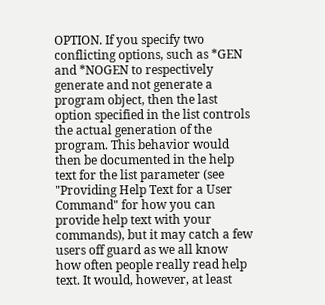OPTION. If you specify two conflicting options, such as *GEN and *NOGEN to respectively generate and not generate a program object, then the last option specified in the list controls the actual generation of the program. This behavior would then be documented in the help text for the list parameter (see "Providing Help Text for a User Command" for how you can provide help text with your commands), but it may catch a few users off guard as we all know how often people really read help text. It would, however, at least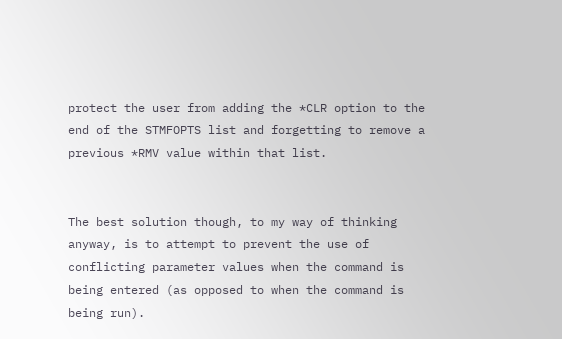protect the user from adding the *CLR option to the end of the STMFOPTS list and forgetting to remove a previous *RMV value within that list.


The best solution though, to my way of thinking anyway, is to attempt to prevent the use of conflicting parameter values when the command is being entered (as opposed to when the command is being run).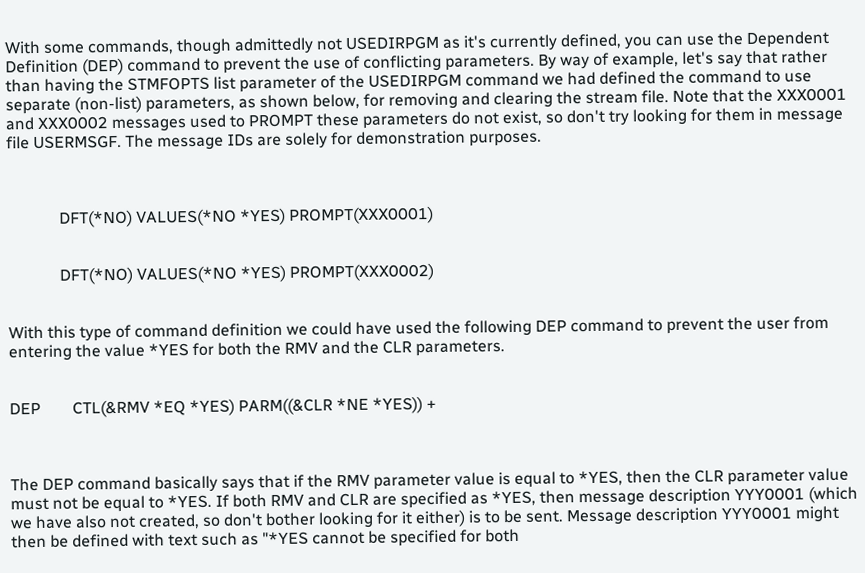With some commands, though admittedly not USEDIRPGM as it's currently defined, you can use the Dependent Definition (DEP) command to prevent the use of conflicting parameters. By way of example, let's say that rather than having the STMFOPTS list parameter of the USEDIRPGM command we had defined the command to use separate (non-list) parameters, as shown below, for removing and clearing the stream file. Note that the XXX0001 and XXX0002 messages used to PROMPT these parameters do not exist, so don't try looking for them in message file USERMSGF. The message IDs are solely for demonstration purposes.



             DFT(*NO) VALUES(*NO *YES) PROMPT(XXX0001)


             DFT(*NO) VALUES(*NO *YES) PROMPT(XXX0002)


With this type of command definition we could have used the following DEP command to prevent the user from entering the value *YES for both the RMV and the CLR parameters.


DEP        CTL(&RMV *EQ *YES) PARM((&CLR *NE *YES)) +



The DEP command basically says that if the RMV parameter value is equal to *YES, then the CLR parameter value must not be equal to *YES. If both RMV and CLR are specified as *YES, then message description YYY0001 (which we have also not created, so don't bother looking for it either) is to be sent. Message description YYY0001 might then be defined with text such as "*YES cannot be specified for both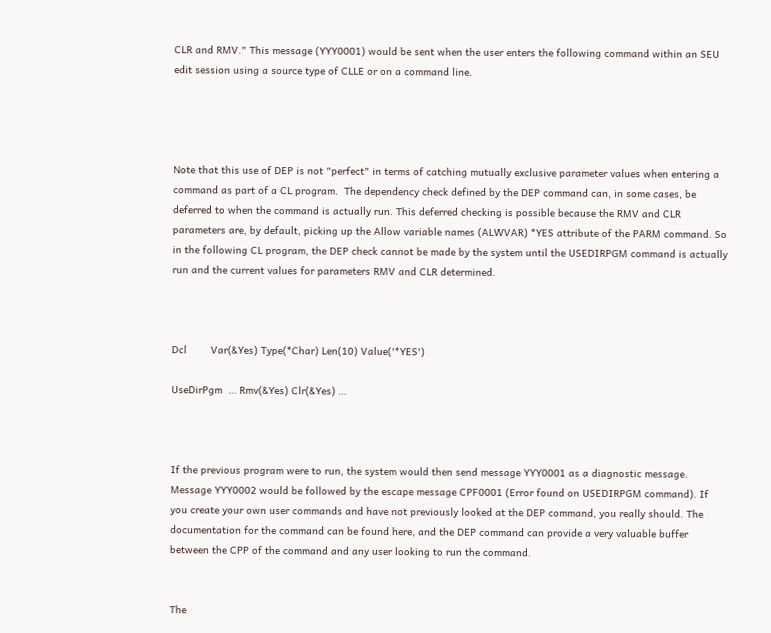CLR and RMV." This message (YYY0001) would be sent when the user enters the following command within an SEU edit session using a source type of CLLE or on a command line.




Note that this use of DEP is not "perfect" in terms of catching mutually exclusive parameter values when entering a command as part of a CL program.  The dependency check defined by the DEP command can, in some cases, be deferred to when the command is actually run. This deferred checking is possible because the RMV and CLR parameters are, by default, picking up the Allow variable names (ALWVAR) *YES attribute of the PARM command. So in the following CL program, the DEP check cannot be made by the system until the USEDIRPGM command is actually run and the current values for parameters RMV and CLR determined.



Dcl        Var(&Yes) Type(*Char) Len(10) Value('*YES')

UseDirPgm  … Rmv(&Yes) Clr(&Yes) …



If the previous program were to run, the system would then send message YYY0001 as a diagnostic message. Message YYY0002 would be followed by the escape message CPF0001 (Error found on USEDIRPGM command). If you create your own user commands and have not previously looked at the DEP command, you really should. The documentation for the command can be found here, and the DEP command can provide a very valuable buffer between the CPP of the command and any user looking to run the command.


The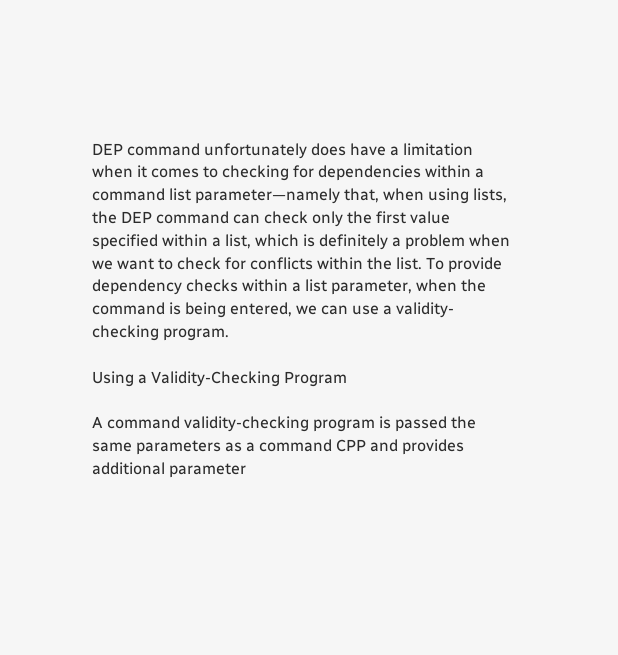DEP command unfortunately does have a limitation when it comes to checking for dependencies within a command list parameter—namely that, when using lists, the DEP command can check only the first value specified within a list, which is definitely a problem when we want to check for conflicts within the list. To provide dependency checks within a list parameter, when the command is being entered, we can use a validity-checking program.

Using a Validity-Checking Program

A command validity-checking program is passed the same parameters as a command CPP and provides additional parameter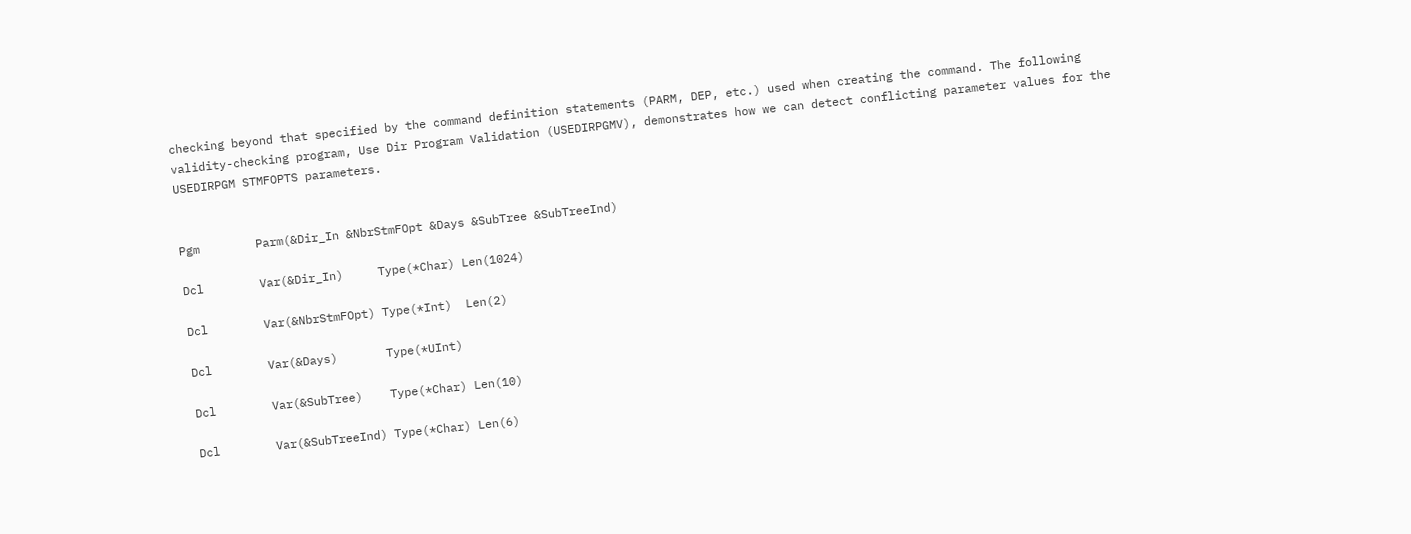checking beyond that specified by the command definition statements (PARM, DEP, etc.) used when creating the command. The following validity-checking program, Use Dir Program Validation (USEDIRPGMV), demonstrates how we can detect conflicting parameter values for the USEDIRPGM STMFOPTS parameters.


Pgm        Parm(&Dir_In &NbrStmFOpt &Days &SubTree &SubTreeInd)

Dcl        Var(&Dir_In)     Type(*Char) Len(1024)

Dcl        Var(&NbrStmFOpt) Type(*Int)  Len(2)

Dcl        Var(&Days)       Type(*UInt)

Dcl        Var(&SubTree)    Type(*Char) Len(10)

Dcl        Var(&SubTreeInd) Type(*Char) Len(6)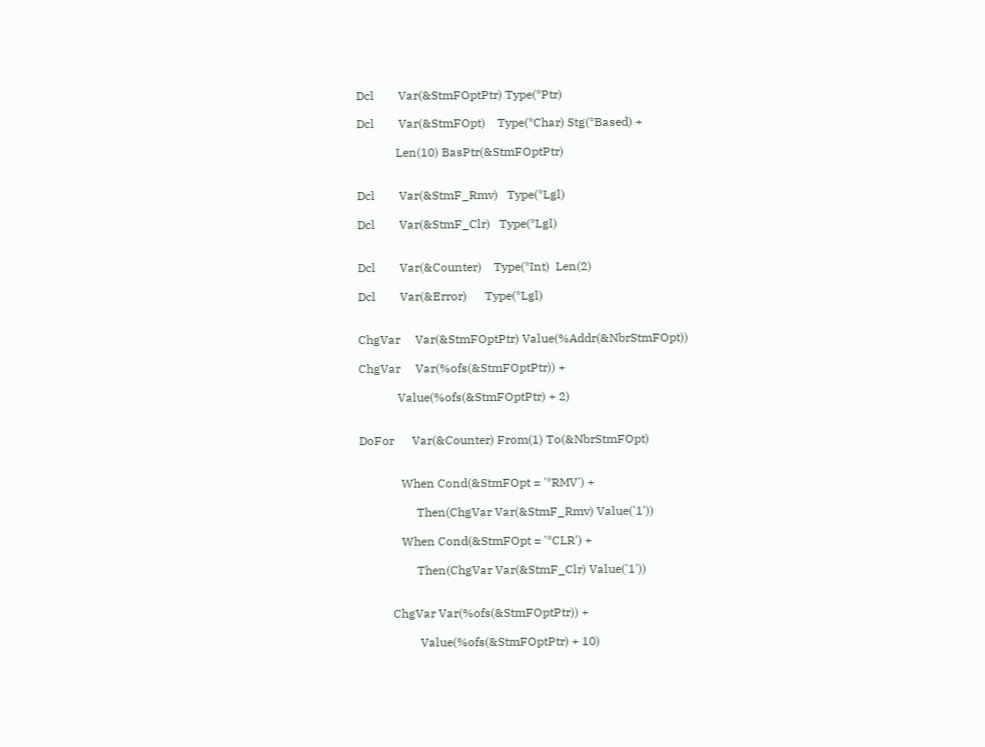Dcl        Var(&StmFOptPtr) Type(*Ptr)

Dcl        Var(&StmFOpt)    Type(*Char) Stg(*Based) +

             Len(10) BasPtr(&StmFOptPtr)


Dcl        Var(&StmF_Rmv)   Type(*Lgl)

Dcl        Var(&StmF_Clr)   Type(*Lgl)


Dcl        Var(&Counter)    Type(*Int)  Len(2)

Dcl        Var(&Error)      Type(*Lgl)


ChgVar     Var(&StmFOptPtr) Value(%Addr(&NbrStmFOpt))

ChgVar     Var(%ofs(&StmFOptPtr)) +

             Value(%ofs(&StmFOptPtr) + 2)


DoFor      Var(&Counter) From(1) To(&NbrStmFOpt)


              When Cond(&StmFOpt = '*RMV') +

                   Then(ChgVar Var(&StmF_Rmv) Value('1'))

              When Cond(&StmFOpt = '*CLR') +

                   Then(ChgVar Var(&StmF_Clr) Value('1'))


           ChgVar Var(%ofs(&StmFOptPtr)) +

                    Value(%ofs(&StmFOptPtr) + 10)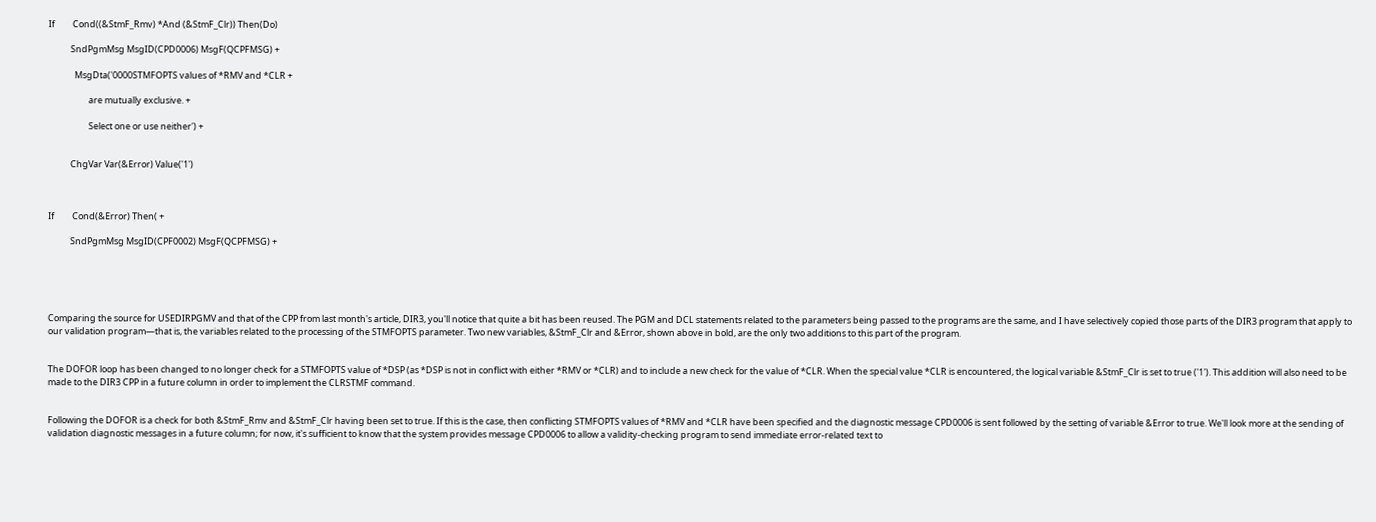If         Cond((&StmF_Rmv) *And (&StmF_Clr)) Then(Do)

           SndPgmMsg MsgID(CPD0006) MsgF(QCPFMSG) +

             MsgDta('0000STMFOPTS values of *RMV and *CLR +

                    are mutually exclusive. +

                    Select one or use neither') +


           ChgVar Var(&Error) Value('1')



If         Cond(&Error) Then( +

           SndPgmMsg MsgID(CPF0002) MsgF(QCPFMSG) +





Comparing the source for USEDIRPGMV and that of the CPP from last month's article, DIR3, you'll notice that quite a bit has been reused. The PGM and DCL statements related to the parameters being passed to the programs are the same, and I have selectively copied those parts of the DIR3 program that apply to our validation program—that is, the variables related to the processing of the STMFOPTS parameter. Two new variables, &StmF_Clr and &Error, shown above in bold, are the only two additions to this part of the program.


The DOFOR loop has been changed to no longer check for a STMFOPTS value of *DSP (as *DSP is not in conflict with either *RMV or *CLR) and to include a new check for the value of *CLR. When the special value *CLR is encountered, the logical variable &StmF_Clr is set to true ('1'). This addition will also need to be made to the DIR3 CPP in a future column in order to implement the CLRSTMF command.


Following the DOFOR is a check for both &StmF_Rmv and &StmF_Clr having been set to true. If this is the case, then conflicting STMFOPTS values of *RMV and *CLR have been specified and the diagnostic message CPD0006 is sent followed by the setting of variable &Error to true. We'll look more at the sending of validation diagnostic messages in a future column; for now, it's sufficient to know that the system provides message CPD0006 to allow a validity-checking program to send immediate error-related text to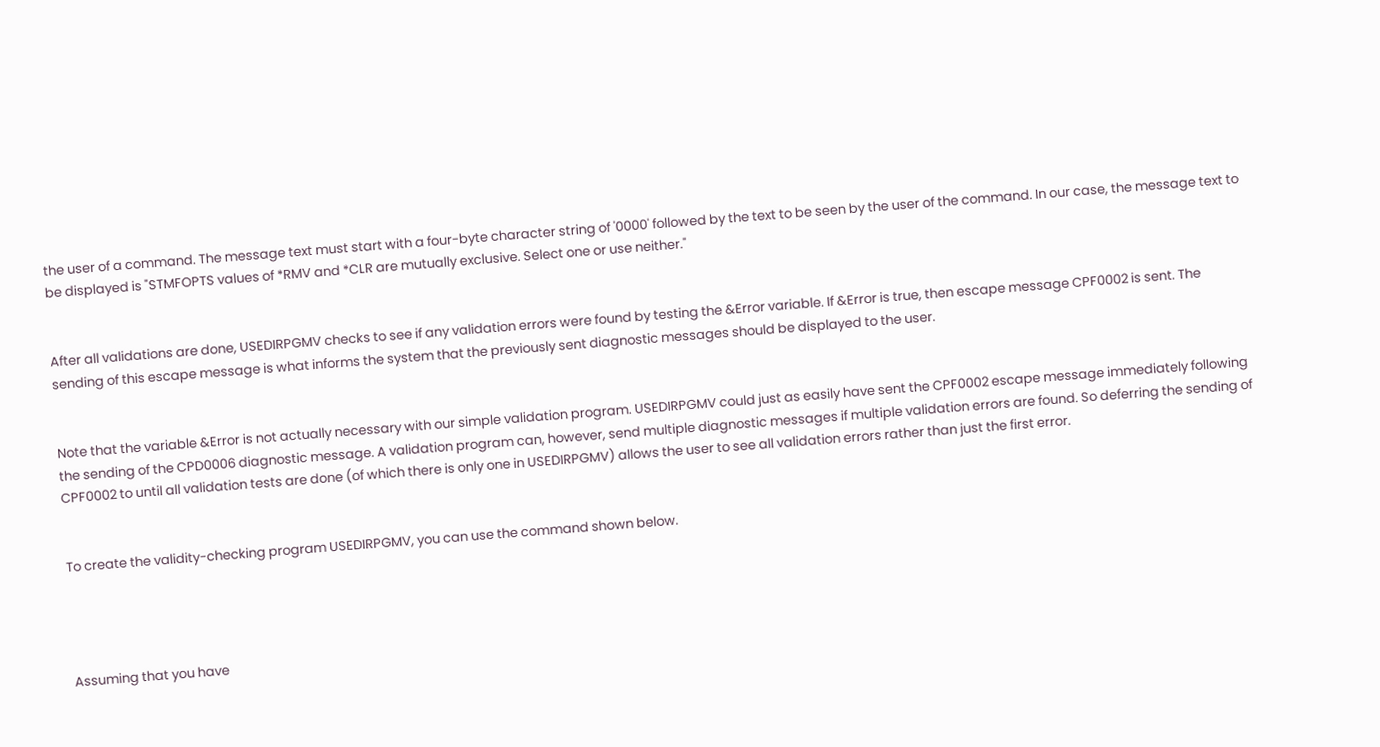the user of a command. The message text must start with a four-byte character string of '0000' followed by the text to be seen by the user of the command. In our case, the message text to be displayed is "STMFOPTS values of *RMV and *CLR are mutually exclusive. Select one or use neither."


After all validations are done, USEDIRPGMV checks to see if any validation errors were found by testing the &Error variable. If &Error is true, then escape message CPF0002 is sent. The sending of this escape message is what informs the system that the previously sent diagnostic messages should be displayed to the user.


Note that the variable &Error is not actually necessary with our simple validation program. USEDIRPGMV could just as easily have sent the CPF0002 escape message immediately following the sending of the CPD0006 diagnostic message. A validation program can, however, send multiple diagnostic messages if multiple validation errors are found. So deferring the sending of CPF0002 to until all validation tests are done (of which there is only one in USEDIRPGMV) allows the user to see all validation errors rather than just the first error.


To create the validity-checking program USEDIRPGMV, you can use the command shown below.




Assuming that you have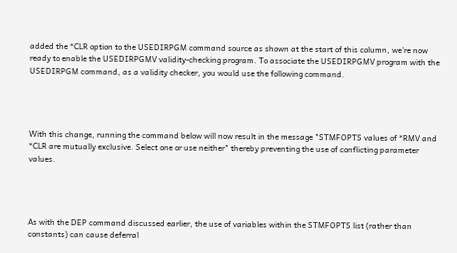added the *CLR option to the USEDIRPGM command source as shown at the start of this column, we're now ready to enable the USEDIRPGMV validity-checking program. To associate the USEDIRPGMV program with the USEDIRPGM command, as a validity checker, you would use the following command.




With this change, running the command below will now result in the message "STMFOPTS values of *RMV and *CLR are mutually exclusive. Select one or use neither" thereby preventing the use of conflicting parameter values.




As with the DEP command discussed earlier, the use of variables within the STMFOPTS list (rather than constants) can cause deferral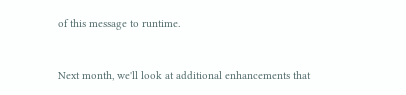of this message to runtime.


Next month, we'll look at additional enhancements that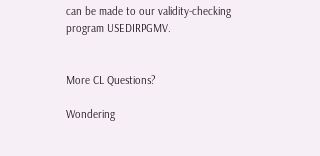can be made to our validity-checking program USEDIRPGMV.


More CL Questions?

Wondering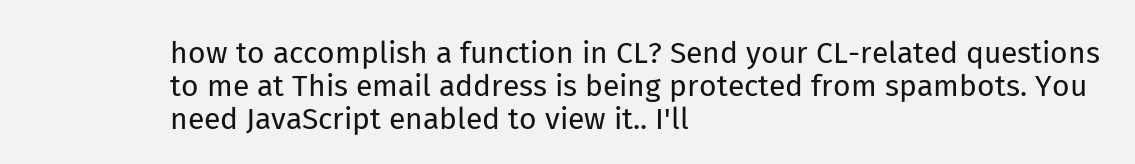how to accomplish a function in CL? Send your CL-related questions to me at This email address is being protected from spambots. You need JavaScript enabled to view it.. I'll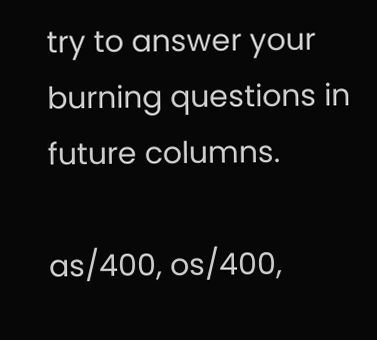try to answer your burning questions in future columns.

as/400, os/400,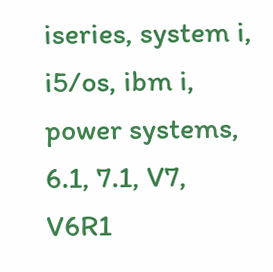iseries, system i, i5/os, ibm i, power systems, 6.1, 7.1, V7, V6R1